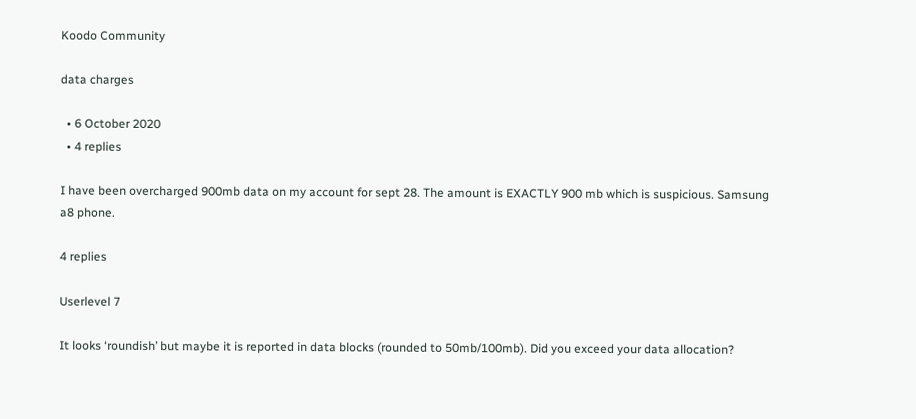Koodo Community

data charges

  • 6 October 2020
  • 4 replies

I have been overcharged 900mb data on my account for sept 28. The amount is EXACTLY 900 mb which is suspicious. Samsung a8 phone.

4 replies

Userlevel 7

It looks ‘roundish’ but maybe it is reported in data blocks (rounded to 50mb/100mb). Did you exceed your data allocation?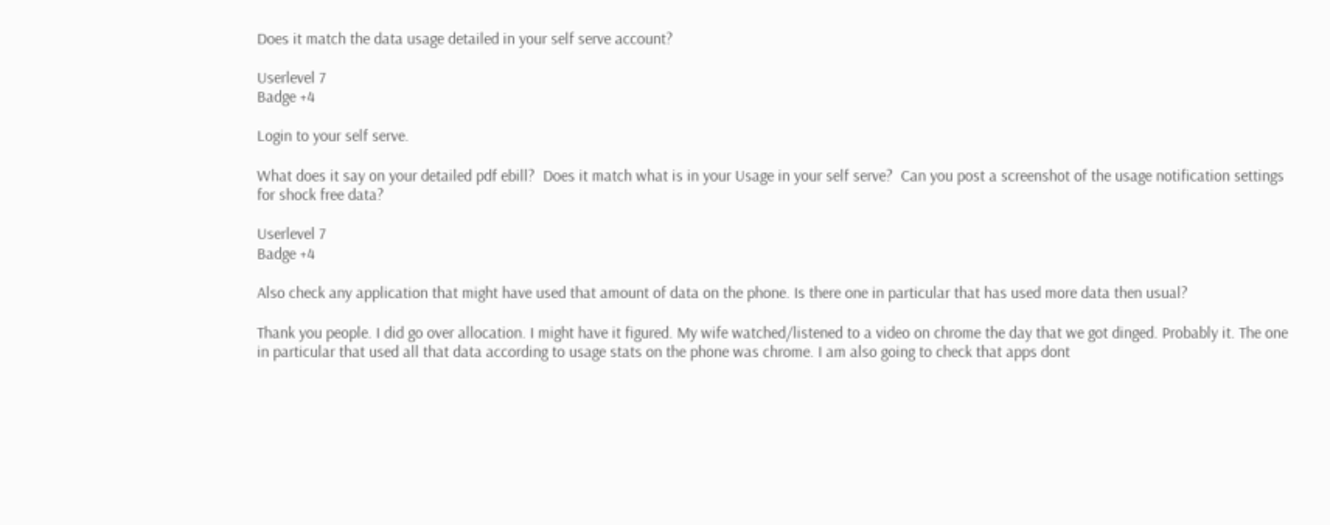Does it match the data usage detailed in your self serve account?

Userlevel 7
Badge +4

Login to your self serve.

What does it say on your detailed pdf ebill?  Does it match what is in your Usage in your self serve?  Can you post a screenshot of the usage notification settings for shock free data?

Userlevel 7
Badge +4

Also check any application that might have used that amount of data on the phone. Is there one in particular that has used more data then usual?

Thank you people. I did go over allocation. I might have it figured. My wife watched/listened to a video on chrome the day that we got dinged. Probably it. The one in particular that used all that data according to usage stats on the phone was chrome. I am also going to check that apps dont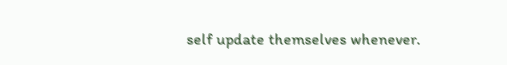self update themselves whenever.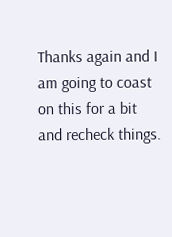Thanks again and I am going to coast on this for a bit and recheck things.